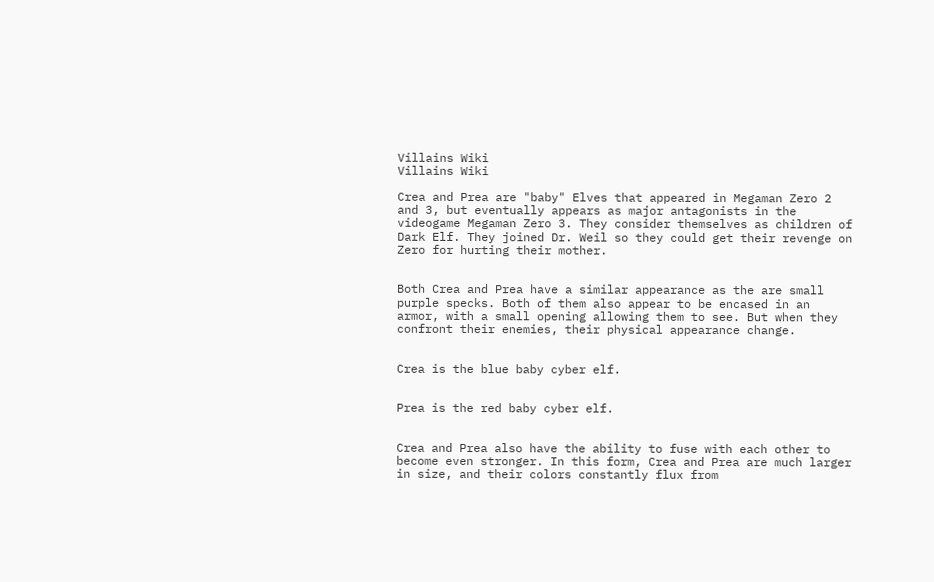Villains Wiki
Villains Wiki

Crea and Prea are "baby" Elves that appeared in Megaman Zero 2 and 3, but eventually appears as major antagonists in the videogame Megaman Zero 3. They consider themselves as children of Dark Elf. They joined Dr. Weil so they could get their revenge on Zero for hurting their mother.


Both Crea and Prea have a similar appearance as the are small purple specks. Both of them also appear to be encased in an armor, with a small opening allowing them to see. But when they confront their enemies, their physical appearance change.


Crea is the blue baby cyber elf.


Prea is the red baby cyber elf.


Crea and Prea also have the ability to fuse with each other to become even stronger. In this form, Crea and Prea are much larger in size, and their colors constantly flux from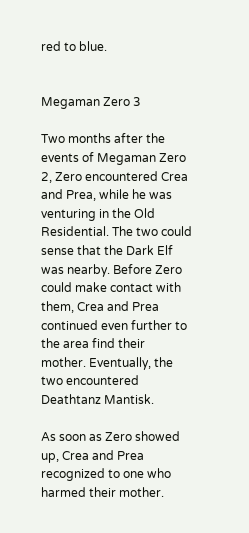red to blue.


Megaman Zero 3

Two months after the events of Megaman Zero 2, Zero encountered Crea and Prea, while he was venturing in the Old Residential. The two could sense that the Dark Elf was nearby. Before Zero could make contact with them, Crea and Prea continued even further to the area find their mother. Eventually, the two encountered Deathtanz Mantisk.

As soon as Zero showed up, Crea and Prea recognized to one who harmed their mother.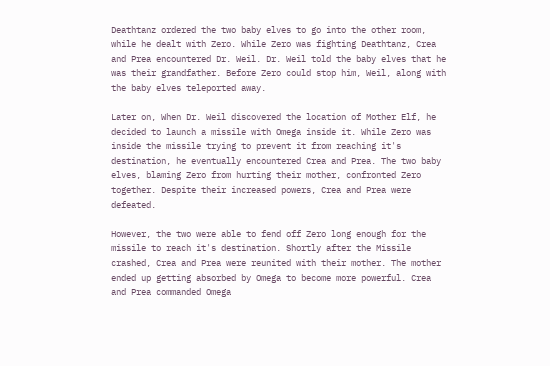Deathtanz ordered the two baby elves to go into the other room, while he dealt with Zero. While Zero was fighting Deathtanz, Crea and Prea encountered Dr. Weil. Dr. Weil told the baby elves that he was their grandfather. Before Zero could stop him, Weil, along with the baby elves teleported away.

Later on, When Dr. Weil discovered the location of Mother Elf, he decided to launch a missile with Omega inside it. While Zero was inside the missile trying to prevent it from reaching it's destination, he eventually encountered Crea and Prea. The two baby elves, blaming Zero from hurting their mother, confronted Zero together. Despite their increased powers, Crea and Prea were defeated.

However, the two were able to fend off Zero long enough for the missile to reach it's destination. Shortly after the Missile crashed, Crea and Prea were reunited with their mother. The mother ended up getting absorbed by Omega to become more powerful. Crea and Prea commanded Omega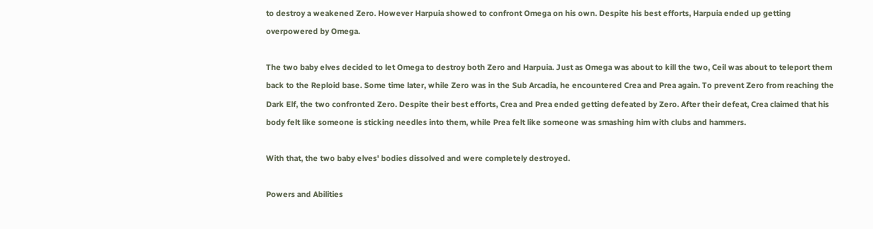to destroy a weakened Zero. However Harpuia showed to confront Omega on his own. Despite his best efforts, Harpuia ended up getting overpowered by Omega.

The two baby elves decided to let Omega to destroy both Zero and Harpuia. Just as Omega was about to kill the two, Ceil was about to teleport them back to the Reploid base. Some time later, while Zero was in the Sub Arcadia, he encountered Crea and Prea again. To prevent Zero from reaching the Dark Elf, the two confronted Zero. Despite their best efforts, Crea and Prea ended getting defeated by Zero. After their defeat, Crea claimed that his body felt like someone is sticking needles into them, while Prea felt like someone was smashing him with clubs and hammers.

With that, the two baby elves' bodies dissolved and were completely destroyed.

Powers and Abilities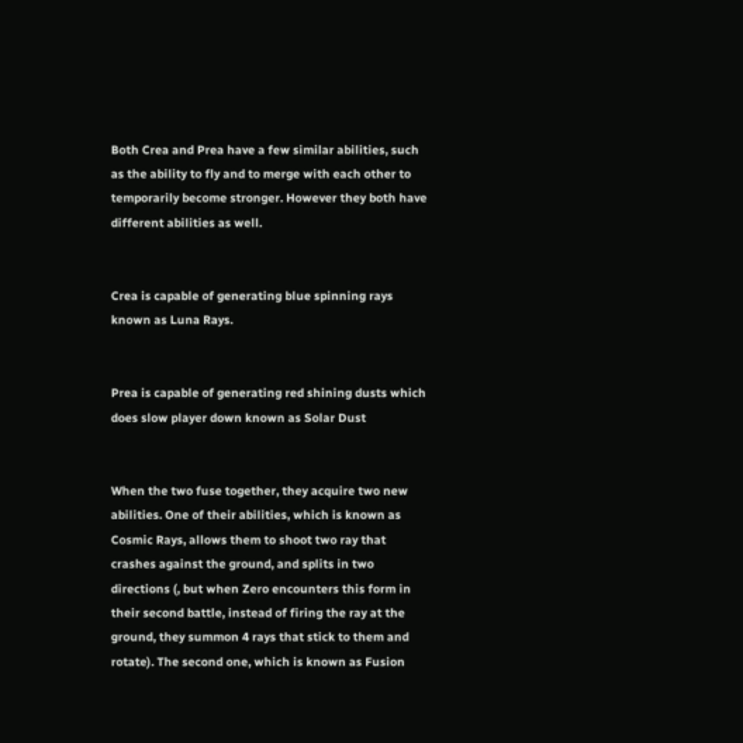Both Crea and Prea have a few similar abilities, such as the ability to fly and to merge with each other to temporarily become stronger. However they both have different abilities as well.


Crea is capable of generating blue spinning rays known as Luna Rays.


Prea is capable of generating red shining dusts which does slow player down known as Solar Dust


When the two fuse together, they acquire two new abilities. One of their abilities, which is known as Cosmic Rays, allows them to shoot two ray that crashes against the ground, and splits in two directions (, but when Zero encounters this form in their second battle, instead of firing the ray at the ground, they summon 4 rays that stick to them and rotate). The second one, which is known as Fusion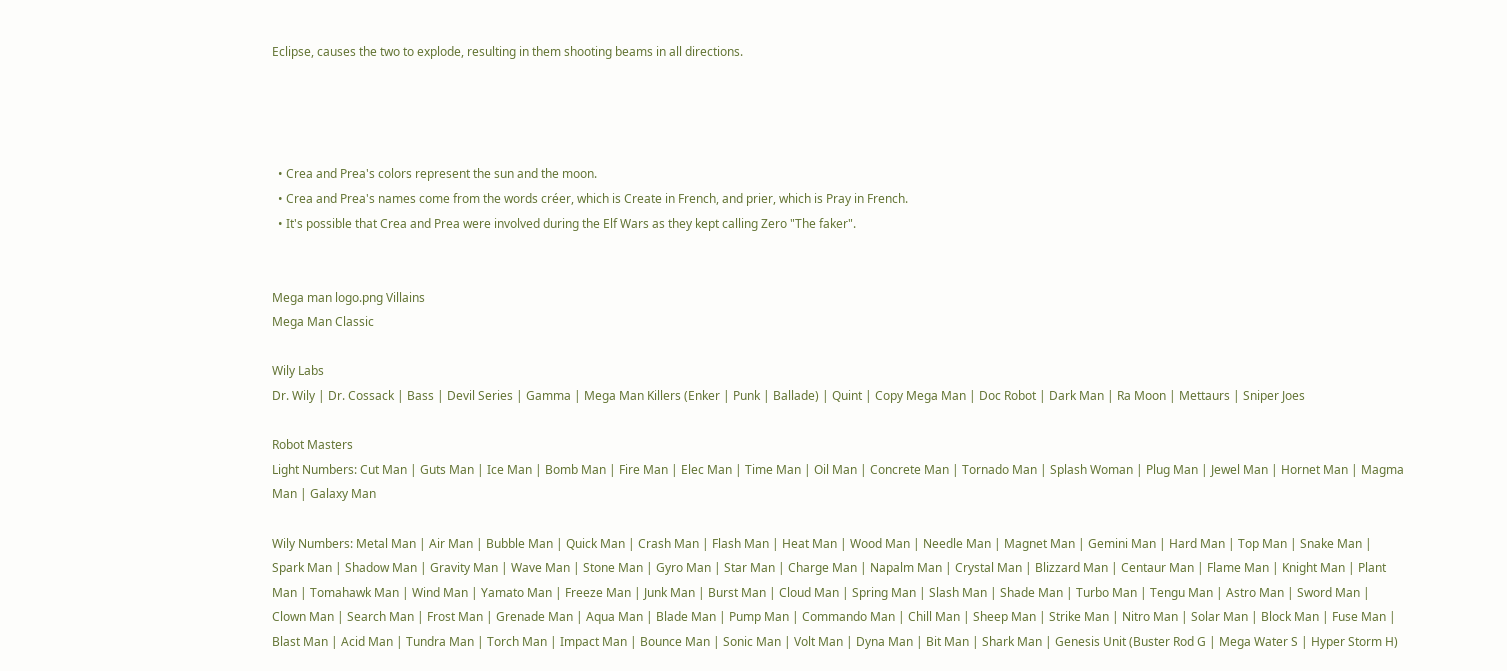Eclipse, causes the two to explode, resulting in them shooting beams in all directions.




  • Crea and Prea's colors represent the sun and the moon.
  • Crea and Prea's names come from the words créer, which is Create in French, and prier, which is Pray in French.
  • It's possible that Crea and Prea were involved during the Elf Wars as they kept calling Zero "The faker".


Mega man logo.png Villains
Mega Man Classic

Wily Labs
Dr. Wily | Dr. Cossack | Bass | Devil Series | Gamma | Mega Man Killers (Enker | Punk | Ballade) | Quint | Copy Mega Man | Doc Robot | Dark Man | Ra Moon | Mettaurs | Sniper Joes

Robot Masters
Light Numbers: Cut Man | Guts Man | Ice Man | Bomb Man | Fire Man | Elec Man | Time Man | Oil Man | Concrete Man | Tornado Man | Splash Woman | Plug Man | Jewel Man | Hornet Man | Magma Man | Galaxy Man

Wily Numbers: Metal Man | Air Man | Bubble Man | Quick Man | Crash Man | Flash Man | Heat Man | Wood Man | Needle Man | Magnet Man | Gemini Man | Hard Man | Top Man | Snake Man | Spark Man | Shadow Man | Gravity Man | Wave Man | Stone Man | Gyro Man | Star Man | Charge Man | Napalm Man | Crystal Man | Blizzard Man | Centaur Man | Flame Man | Knight Man | Plant Man | Tomahawk Man | Wind Man | Yamato Man | Freeze Man | Junk Man | Burst Man | Cloud Man | Spring Man | Slash Man | Shade Man | Turbo Man | Tengu Man | Astro Man | Sword Man | Clown Man | Search Man | Frost Man | Grenade Man | Aqua Man | Blade Man | Pump Man | Commando Man | Chill Man | Sheep Man | Strike Man | Nitro Man | Solar Man | Block Man | Fuse Man | Blast Man | Acid Man | Tundra Man | Torch Man | Impact Man | Bounce Man | Sonic Man | Volt Man | Dyna Man | Bit Man | Shark Man | Genesis Unit (Buster Rod G | Mega Water S | Hyper Storm H)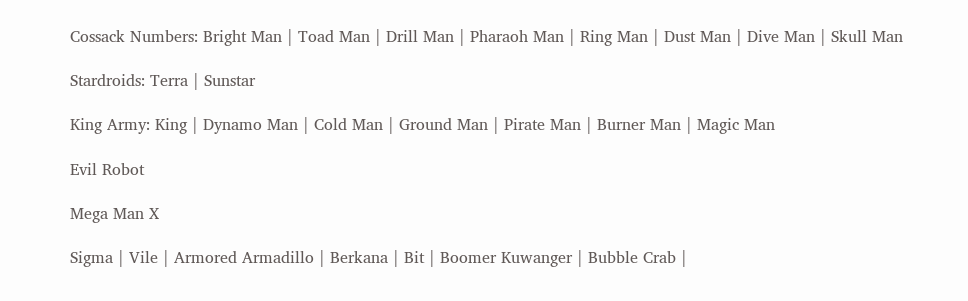Cossack Numbers: Bright Man | Toad Man | Drill Man | Pharaoh Man | Ring Man | Dust Man | Dive Man | Skull Man

Stardroids: Terra | Sunstar

King Army: King | Dynamo Man | Cold Man | Ground Man | Pirate Man | Burner Man | Magic Man

Evil Robot

Mega Man X

Sigma | Vile | Armored Armadillo | Berkana | Bit | Boomer Kuwanger | Bubble Crab |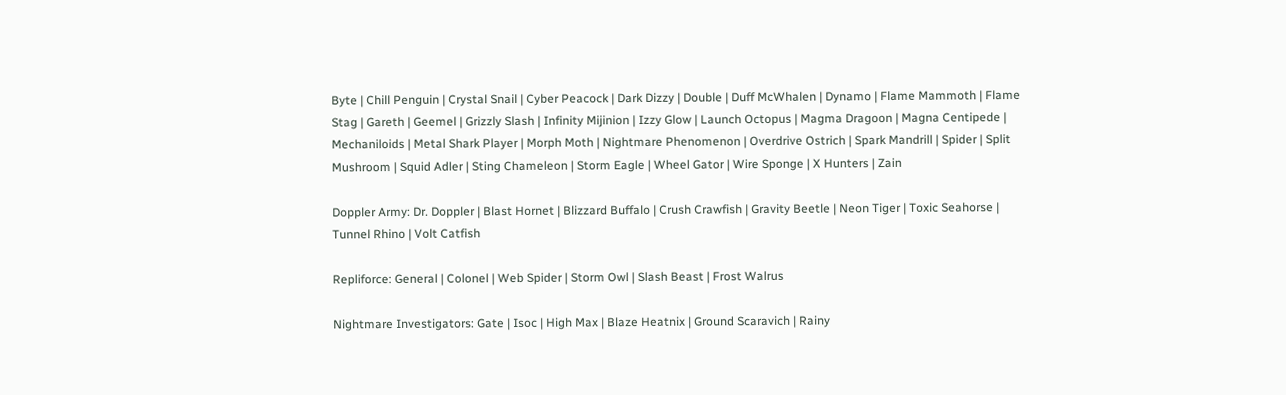Byte | Chill Penguin | Crystal Snail | Cyber Peacock | Dark Dizzy | Double | Duff McWhalen | Dynamo | Flame Mammoth | Flame Stag | Gareth | Geemel | Grizzly Slash | Infinity Mijinion | Izzy Glow | Launch Octopus | Magma Dragoon | Magna Centipede | Mechaniloids | Metal Shark Player | Morph Moth | Nightmare Phenomenon | Overdrive Ostrich | Spark Mandrill | Spider | Split Mushroom | Squid Adler | Sting Chameleon | Storm Eagle | Wheel Gator | Wire Sponge | X Hunters | Zain

Doppler Army: Dr. Doppler | Blast Hornet | Blizzard Buffalo | Crush Crawfish | Gravity Beetle | Neon Tiger | Toxic Seahorse | Tunnel Rhino | Volt Catfish

Repliforce: General | Colonel | Web Spider | Storm Owl | Slash Beast | Frost Walrus

Nightmare Investigators: Gate | Isoc | High Max | Blaze Heatnix | Ground Scaravich | Rainy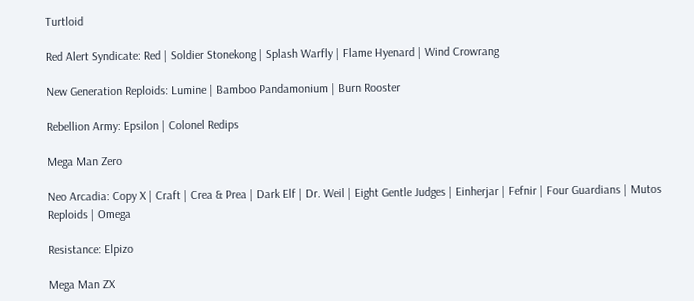Turtloid

Red Alert Syndicate: Red | Soldier Stonekong | Splash Warfly | Flame Hyenard | Wind Crowrang

New Generation Reploids: Lumine | Bamboo Pandamonium | Burn Rooster

Rebellion Army: Epsilon | Colonel Redips

Mega Man Zero

Neo Arcadia: Copy X | Craft | Crea & Prea | Dark Elf | Dr. Weil | Eight Gentle Judges | Einherjar | Fefnir | Four Guardians | Mutos Reploids | Omega

Resistance: Elpizo

Mega Man ZX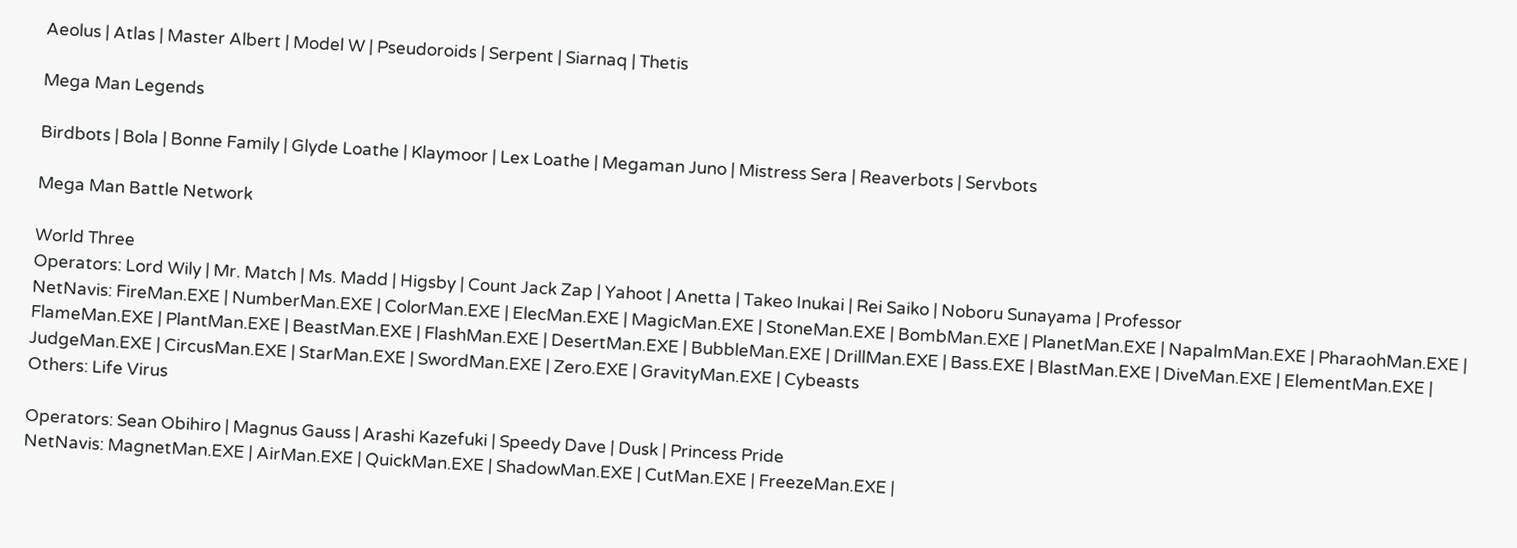Aeolus | Atlas | Master Albert | Model W | Pseudoroids | Serpent | Siarnaq | Thetis

Mega Man Legends

Birdbots | Bola | Bonne Family | Glyde Loathe | Klaymoor | Lex Loathe | Megaman Juno | Mistress Sera | Reaverbots | Servbots

Mega Man Battle Network

World Three
Operators: Lord Wily | Mr. Match | Ms. Madd | Higsby | Count Jack Zap | Yahoot | Anetta | Takeo Inukai | Rei Saiko | Noboru Sunayama | Professor
NetNavis: FireMan.EXE | NumberMan.EXE | ColorMan.EXE | ElecMan.EXE | MagicMan.EXE | StoneMan.EXE | BombMan.EXE | PlanetMan.EXE | NapalmMan.EXE | PharaohMan.EXE | FlameMan.EXE | PlantMan.EXE | BeastMan.EXE | FlashMan.EXE | DesertMan.EXE | BubbleMan.EXE | DrillMan.EXE | Bass.EXE | BlastMan.EXE | DiveMan.EXE | ElementMan.EXE | JudgeMan.EXE | CircusMan.EXE | StarMan.EXE | SwordMan.EXE | Zero.EXE | GravityMan.EXE | Cybeasts
Others: Life Virus

Operators: Sean Obihiro | Magnus Gauss | Arashi Kazefuki | Speedy Dave | Dusk | Princess Pride
NetNavis: MagnetMan.EXE | AirMan.EXE | QuickMan.EXE | ShadowMan.EXE | CutMan.EXE | FreezeMan.EXE |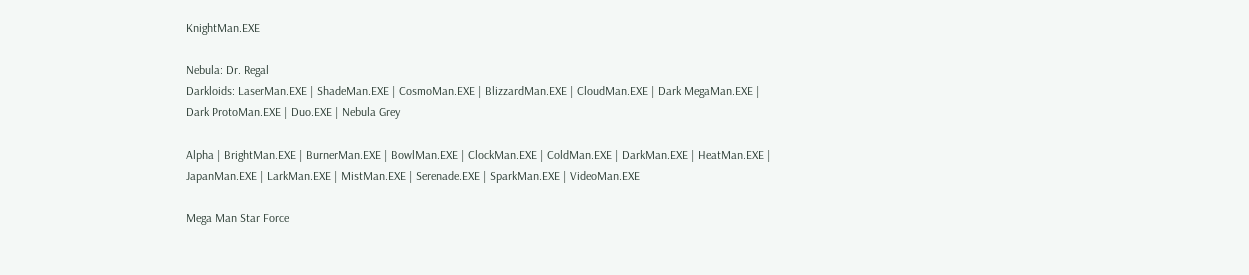KnightMan.EXE

Nebula: Dr. Regal
Darkloids: LaserMan.EXE | ShadeMan.EXE | CosmoMan.EXE | BlizzardMan.EXE | CloudMan.EXE | Dark MegaMan.EXE | Dark ProtoMan.EXE | Duo.EXE | Nebula Grey

Alpha | BrightMan.EXE | BurnerMan.EXE | BowlMan.EXE | ClockMan.EXE | ColdMan.EXE | DarkMan.EXE | HeatMan.EXE | JapanMan.EXE | LarkMan.EXE | MistMan.EXE | Serenade.EXE | SparkMan.EXE | VideoMan.EXE

Mega Man Star Force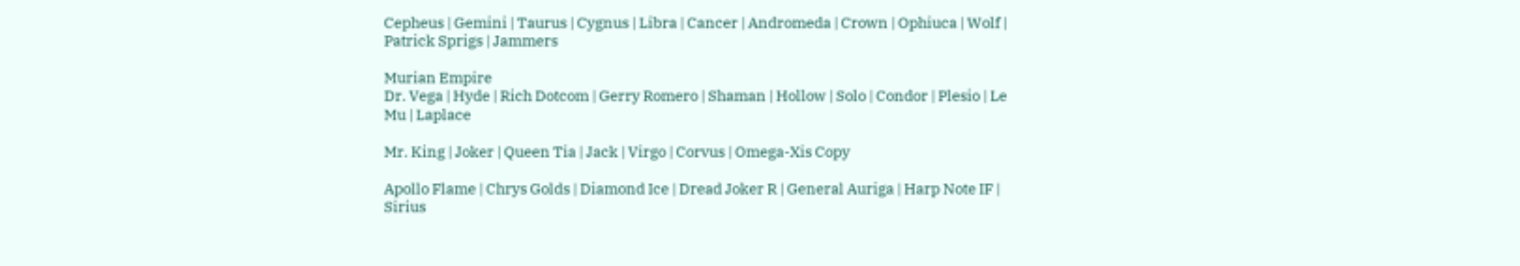Cepheus | Gemini | Taurus | Cygnus | Libra | Cancer | Andromeda | Crown | Ophiuca | Wolf | Patrick Sprigs | Jammers

Murian Empire
Dr. Vega | Hyde | Rich Dotcom | Gerry Romero | Shaman | Hollow | Solo | Condor | Plesio | Le Mu | Laplace

Mr. King | Joker | Queen Tia | Jack | Virgo | Corvus | Omega-Xis Copy

Apollo Flame | Chrys Golds | Diamond Ice | Dread Joker R | General Auriga | Harp Note IF | Sirius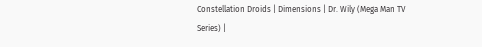Constellation Droids | Dimensions | Dr. Wily (Mega Man TV Series) |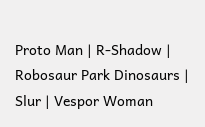Proto Man | R-Shadow | Robosaur Park Dinosaurs | Slur | Vespor Woman